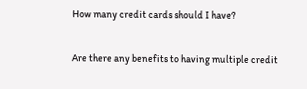How many credit cards should I have?

Are there any benefits to having multiple credit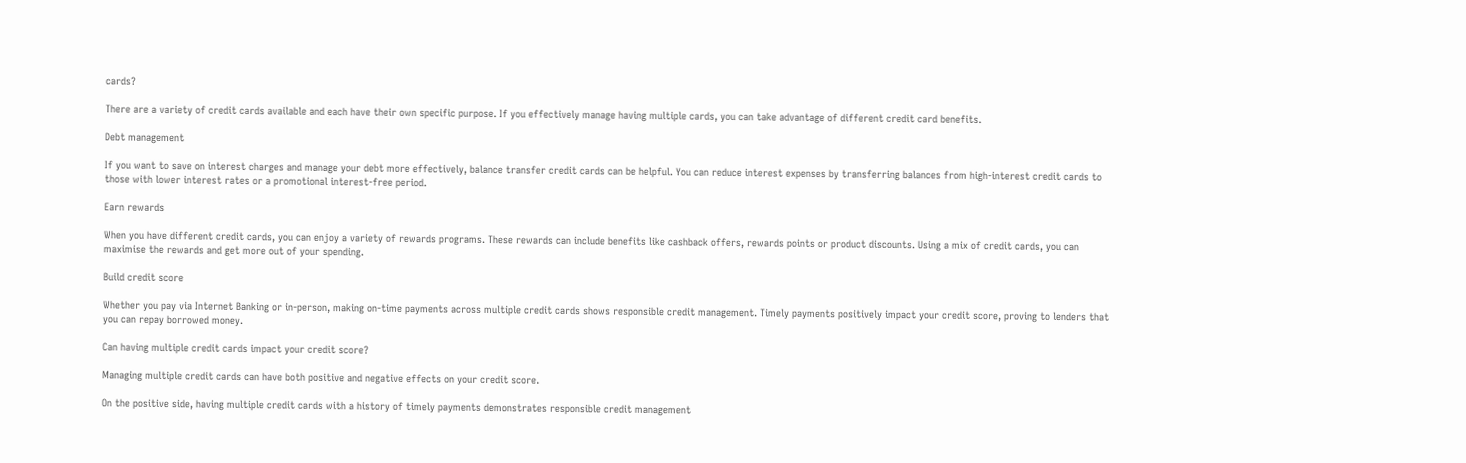cards?

There are a variety of credit cards available and each have their own specific purpose. If you effectively manage having multiple cards, you can take advantage of different credit card benefits.

Debt management

If you want to save on interest charges and manage your debt more effectively, balance transfer credit cards can be helpful. You can reduce interest expenses by transferring balances from high-interest credit cards to those with lower interest rates or a promotional interest-free period.

Earn rewards

When you have different credit cards, you can enjoy a variety of rewards programs. These rewards can include benefits like cashback offers, rewards points or product discounts. Using a mix of credit cards, you can maximise the rewards and get more out of your spending.

Build credit score

Whether you pay via Internet Banking or in-person, making on-time payments across multiple credit cards shows responsible credit management. Timely payments positively impact your credit score, proving to lenders that you can repay borrowed money.

Can having multiple credit cards impact your credit score?

Managing multiple credit cards can have both positive and negative effects on your credit score.

On the positive side, having multiple credit cards with a history of timely payments demonstrates responsible credit management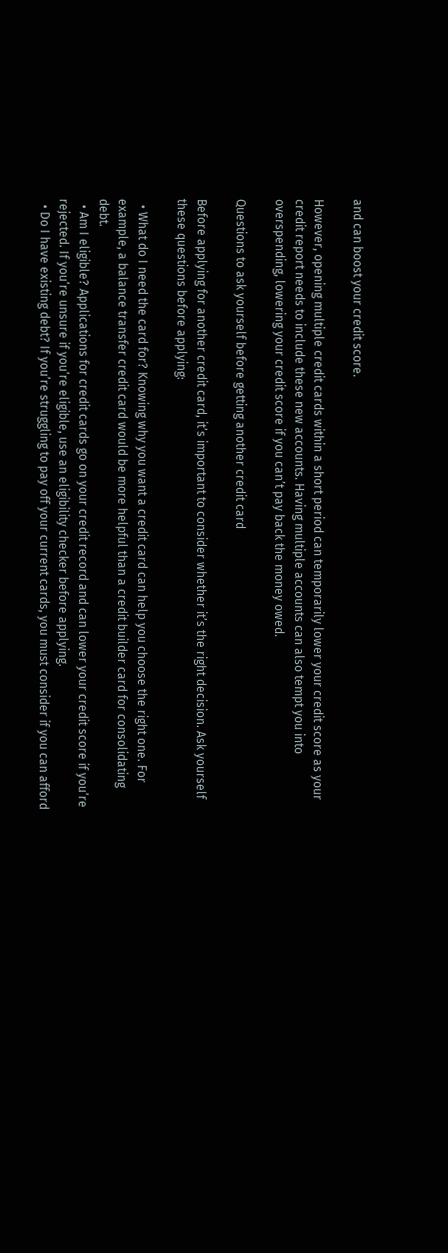and can boost your credit score.

However, opening multiple credit cards within a short period can temporarily lower your credit score as your credit report needs to include these new accounts. Having multiple accounts can also tempt you into overspending, lowering your credit score if you can’t pay back the money owed.

Questions to ask yourself before getting another credit card

Before applying for another credit card, it’s important to consider whether it’s the right decision. Ask yourself these questions before applying:

  • What do I need the card for? Knowing why you want a credit card can help you choose the right one. For example, a balance transfer credit card would be more helpful than a credit builder card for consolidating debt.
  • Am I eligible? Applications for credit cards go on your credit record and can lower your credit score if you’re rejected. If you’re unsure if you’re eligible, use an eligibility checker before applying.
  • Do I have existing debt? If you’re struggling to pay off your current cards, you must consider if you can afford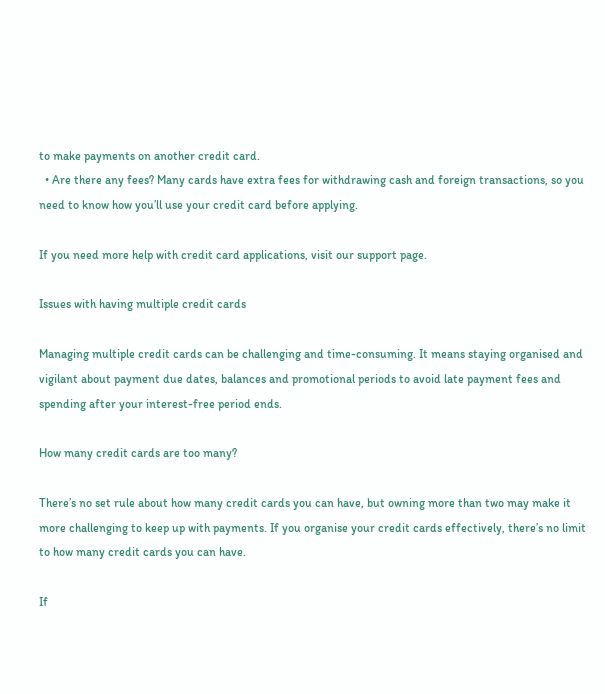to make payments on another credit card.
  • Are there any fees? Many cards have extra fees for withdrawing cash and foreign transactions, so you need to know how you’ll use your credit card before applying.

If you need more help with credit card applications, visit our support page.

Issues with having multiple credit cards

Managing multiple credit cards can be challenging and time-consuming. It means staying organised and vigilant about payment due dates, balances and promotional periods to avoid late payment fees and spending after your interest-free period ends.

How many credit cards are too many?

There’s no set rule about how many credit cards you can have, but owning more than two may make it more challenging to keep up with payments. If you organise your credit cards effectively, there’s no limit to how many credit cards you can have.

If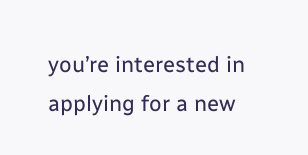you’re interested in applying for a new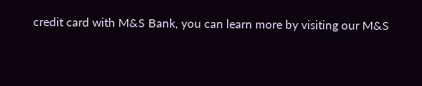credit card with M&S Bank, you can learn more by visiting our M&S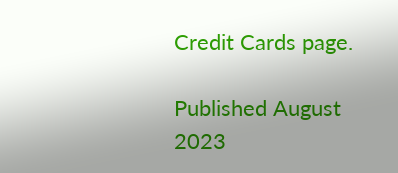Credit Cards page.

Published August 2023